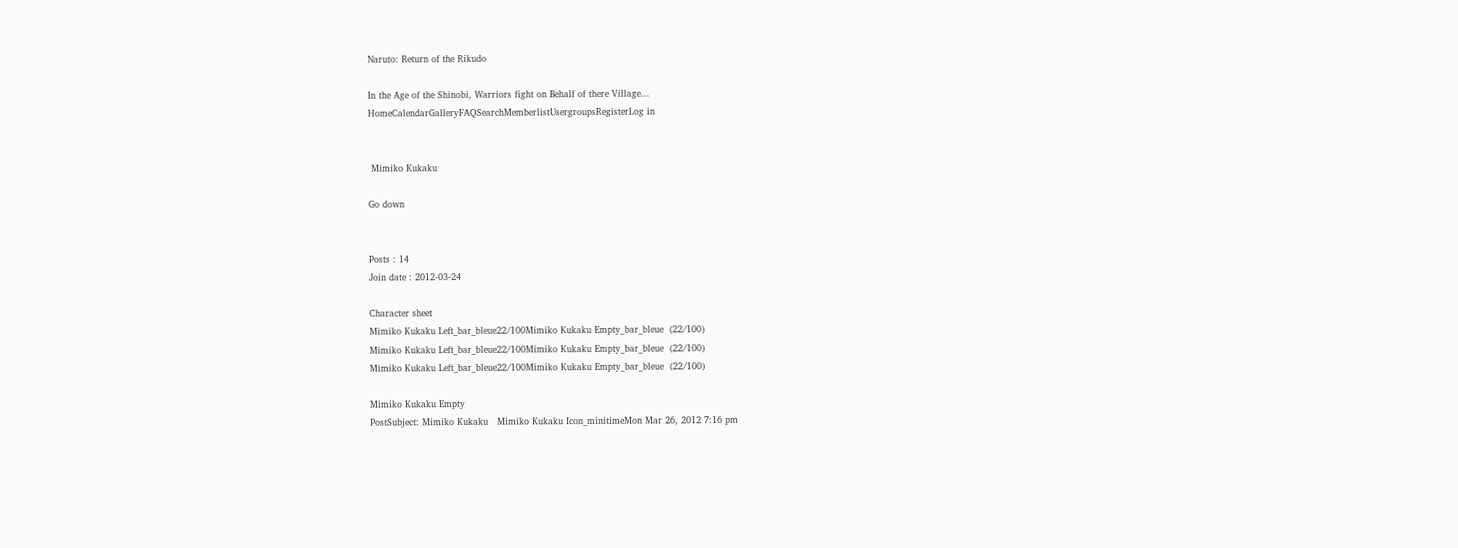Naruto: Return of the Rikudo

In the Age of the Shinobi, Warriors fight on Behalf of there Village...
HomeCalendarGalleryFAQSearchMemberlistUsergroupsRegisterLog in


 Mimiko Kukaku

Go down


Posts : 14
Join date : 2012-03-24

Character sheet
Mimiko Kukaku Left_bar_bleue22/100Mimiko Kukaku Empty_bar_bleue  (22/100)
Mimiko Kukaku Left_bar_bleue22/100Mimiko Kukaku Empty_bar_bleue  (22/100)
Mimiko Kukaku Left_bar_bleue22/100Mimiko Kukaku Empty_bar_bleue  (22/100)

Mimiko Kukaku Empty
PostSubject: Mimiko Kukaku   Mimiko Kukaku Icon_minitimeMon Mar 26, 2012 7:16 pm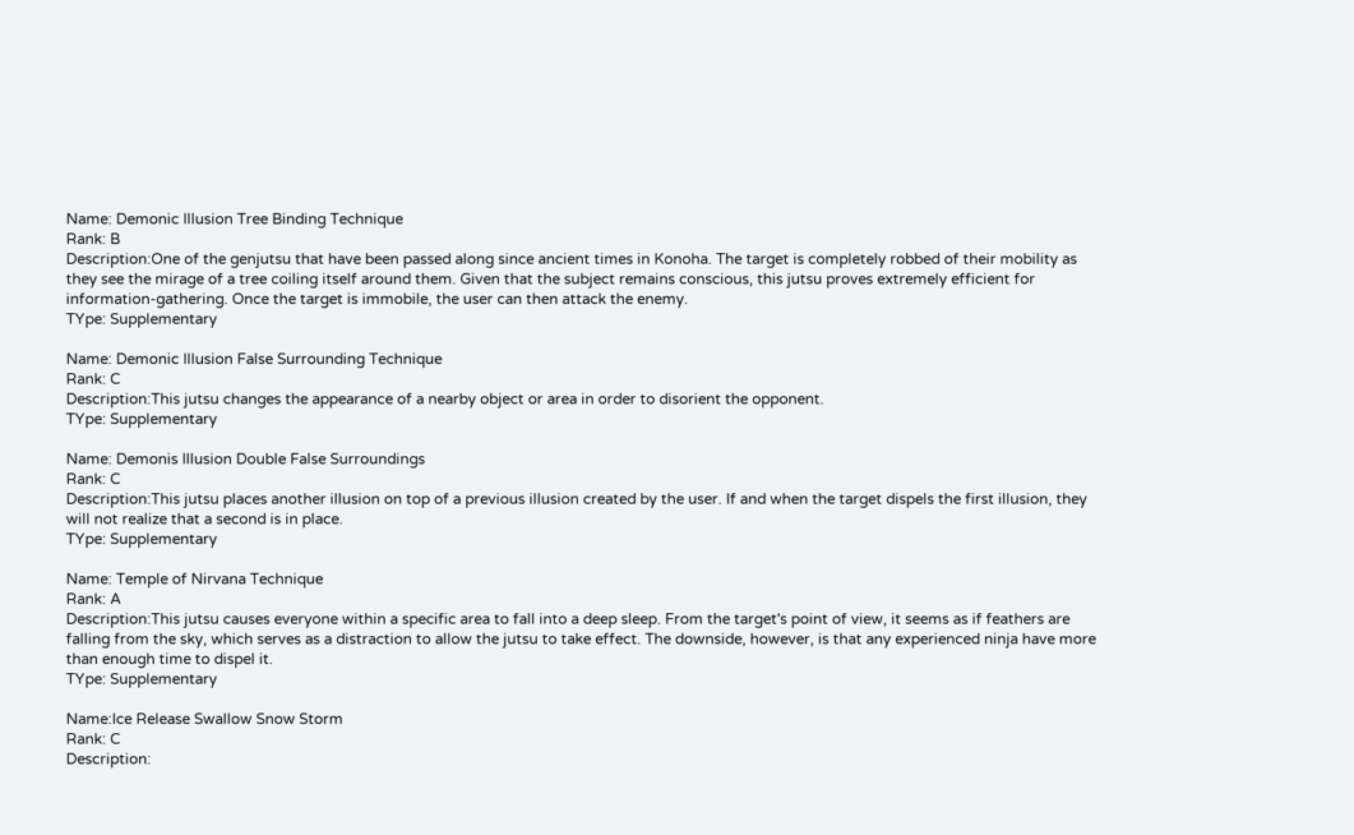Name: Demonic Illusion Tree Binding Technique
Rank: B
Description:One of the genjutsu that have been passed along since ancient times in Konoha. The target is completely robbed of their mobility as they see the mirage of a tree coiling itself around them. Given that the subject remains conscious, this jutsu proves extremely efficient for information-gathering. Once the target is immobile, the user can then attack the enemy.
TYpe: Supplementary

Name: Demonic Illusion False Surrounding Technique
Rank: C
Description:This jutsu changes the appearance of a nearby object or area in order to disorient the opponent.
TYpe: Supplementary

Name: Demonis Illusion Double False Surroundings
Rank: C
Description:This jutsu places another illusion on top of a previous illusion created by the user. If and when the target dispels the first illusion, they will not realize that a second is in place.
TYpe: Supplementary

Name: Temple of Nirvana Technique
Rank: A
Description:This jutsu causes everyone within a specific area to fall into a deep sleep. From the target's point of view, it seems as if feathers are falling from the sky, which serves as a distraction to allow the jutsu to take effect. The downside, however, is that any experienced ninja have more than enough time to dispel it.
TYpe: Supplementary

Name:Ice Release Swallow Snow Storm
Rank: C
Description: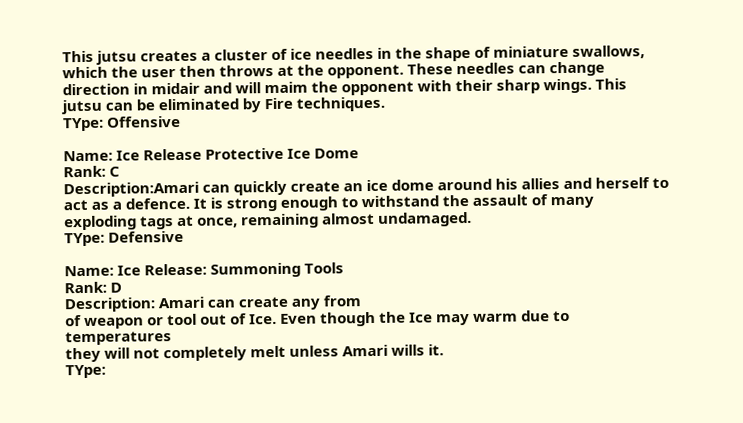This jutsu creates a cluster of ice needles in the shape of miniature swallows, which the user then throws at the opponent. These needles can change direction in midair and will maim the opponent with their sharp wings. This jutsu can be eliminated by Fire techniques.
TYpe: Offensive

Name: Ice Release Protective Ice Dome
Rank: C
Description:Amari can quickly create an ice dome around his allies and herself to act as a defence. It is strong enough to withstand the assault of many exploding tags at once, remaining almost undamaged.
TYpe: Defensive

Name: Ice Release: Summoning Tools
Rank: D
Description: Amari can create any from
of weapon or tool out of Ice. Even though the Ice may warm due to temperatures
they will not completely melt unless Amari wills it.
TYpe: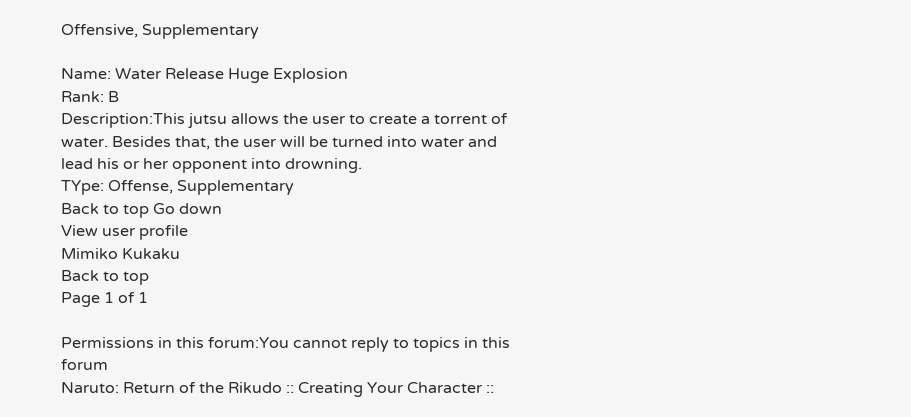Offensive, Supplementary

Name: Water Release Huge Explosion
Rank: B
Description:This jutsu allows the user to create a torrent of water. Besides that, the user will be turned into water and lead his or her opponent into drowning.
TYpe: Offense, Supplementary
Back to top Go down
View user profile
Mimiko Kukaku
Back to top
Page 1 of 1

Permissions in this forum:You cannot reply to topics in this forum
Naruto: Return of the Rikudo :: Creating Your Character ::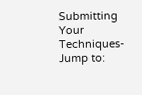Submitting Your Techniques-
Jump to: